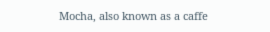Mocha, also known as a caffe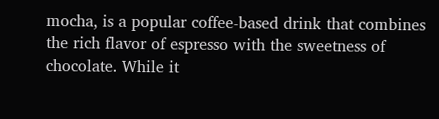mocha, is a popular coffee-based drink that combines the rich flavor of espresso with the sweetness of chocolate. While it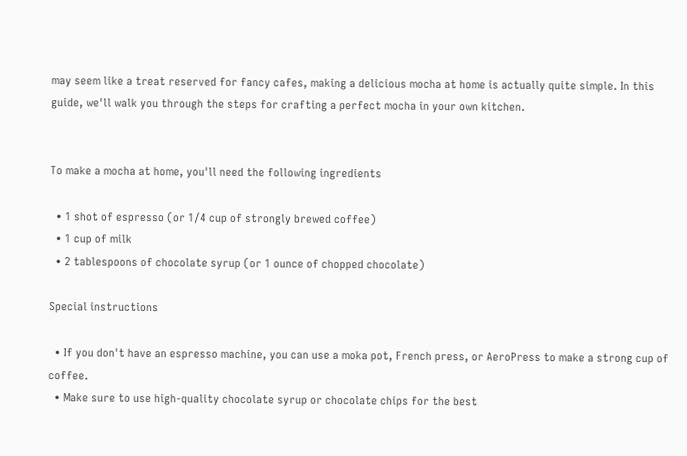may seem like a treat reserved for fancy cafes, making a delicious mocha at home is actually quite simple. In this guide, we'll walk you through the steps for crafting a perfect mocha in your own kitchen.


To make a mocha at home, you'll need the following ingredients

  • 1 shot of espresso (or 1/4 cup of strongly brewed coffee)
  • 1 cup of milk
  • 2 tablespoons of chocolate syrup (or 1 ounce of chopped chocolate)

Special instructions

  • If you don't have an espresso machine, you can use a moka pot, French press, or AeroPress to make a strong cup of coffee.
  • Make sure to use high-quality chocolate syrup or chocolate chips for the best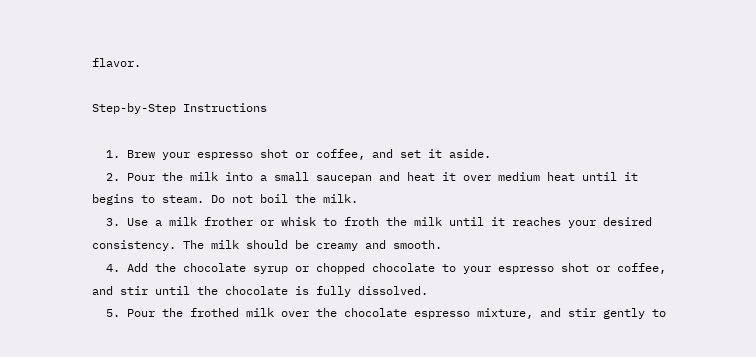flavor.

Step-by-Step Instructions

  1. Brew your espresso shot or coffee, and set it aside.
  2. Pour the milk into a small saucepan and heat it over medium heat until it begins to steam. Do not boil the milk.
  3. Use a milk frother or whisk to froth the milk until it reaches your desired consistency. The milk should be creamy and smooth.
  4. Add the chocolate syrup or chopped chocolate to your espresso shot or coffee, and stir until the chocolate is fully dissolved.
  5. Pour the frothed milk over the chocolate espresso mixture, and stir gently to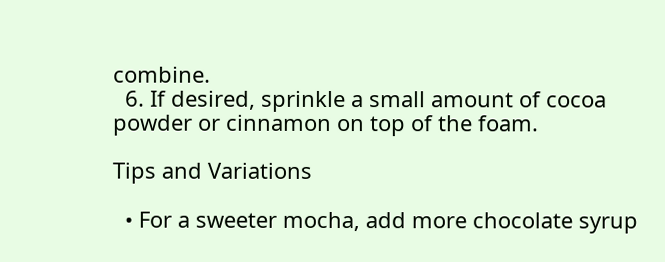combine.
  6. If desired, sprinkle a small amount of cocoa powder or cinnamon on top of the foam.

Tips and Variations

  • For a sweeter mocha, add more chocolate syrup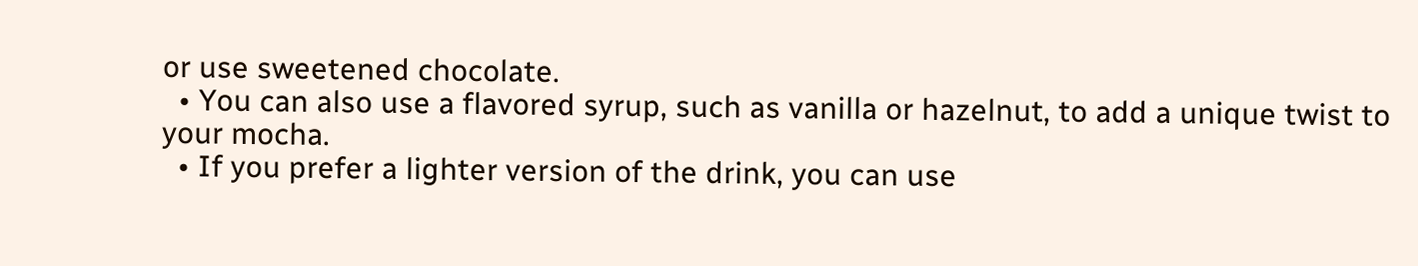or use sweetened chocolate.
  • You can also use a flavored syrup, such as vanilla or hazelnut, to add a unique twist to your mocha.
  • If you prefer a lighter version of the drink, you can use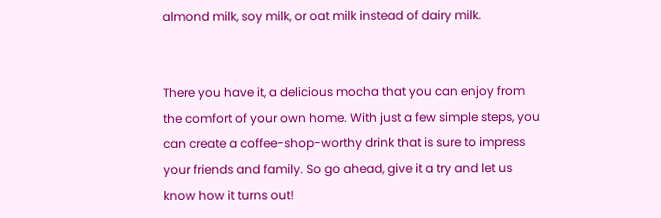almond milk, soy milk, or oat milk instead of dairy milk.


There you have it, a delicious mocha that you can enjoy from the comfort of your own home. With just a few simple steps, you can create a coffee-shop-worthy drink that is sure to impress your friends and family. So go ahead, give it a try and let us know how it turns out!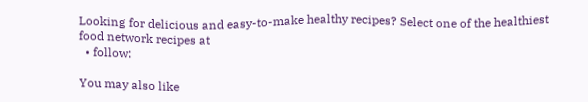Looking for delicious and easy-to-make healthy recipes? Select one of the healthiest food network recipes at
  • follow:

You may also like